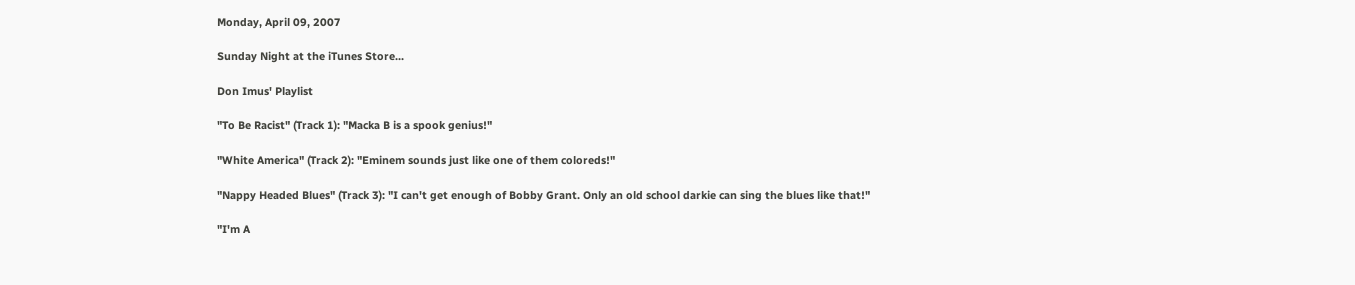Monday, April 09, 2007

Sunday Night at the iTunes Store...

Don Imus' Playlist

"To Be Racist" (Track 1): "Macka B is a spook genius!"

"White America" (Track 2): "Eminem sounds just like one of them coloreds!"

"Nappy Headed Blues" (Track 3): "I can't get enough of Bobby Grant. Only an old school darkie can sing the blues like that!"

"I'm A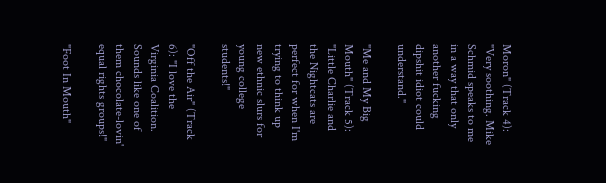Moron" (Track 4): "Very soothing. Mike Schmid speaks to me in a way that only another fucking dipshit idiot could understand."

"Me and My Big Mouth" (Track 5): "Little Charlie and the Nightcats are perfect for when I'm trying to think up new ethnic slurs for young college students!"

"Off the Air" (Track 6): "I love the Virginia Coalition. Sounds like one of them chocolate-lovin' equal rights groups!"

"Foot In Mouth"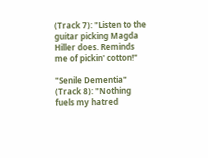(Track 7): "Listen to the guitar picking Magda Hiller does. Reminds me of pickin' cotton!"

"Senile Dementia" (Track 8): "Nothing fuels my hatred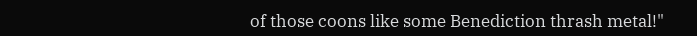of those coons like some Benediction thrash metal!"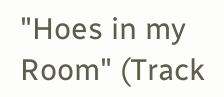"Hoes in my Room" (Track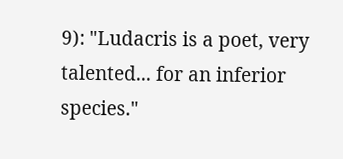9): "Ludacris is a poet, very talented... for an inferior species."